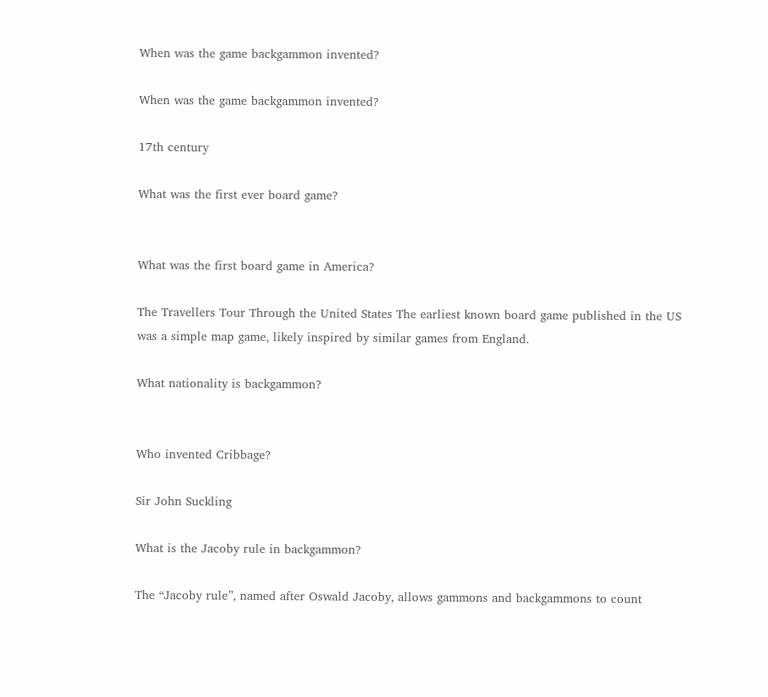When was the game backgammon invented?

When was the game backgammon invented?

17th century

What was the first ever board game?


What was the first board game in America?

The Travellers Tour Through the United States The earliest known board game published in the US was a simple map game, likely inspired by similar games from England.

What nationality is backgammon?


Who invented Cribbage?

Sir John Suckling

What is the Jacoby rule in backgammon?

The “Jacoby rule”, named after Oswald Jacoby, allows gammons and backgammons to count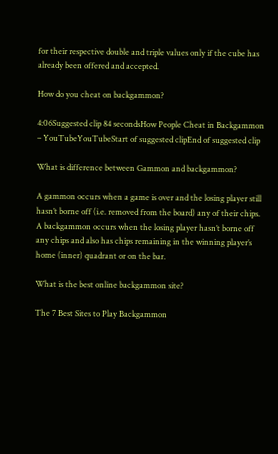for their respective double and triple values only if the cube has already been offered and accepted.

How do you cheat on backgammon?

4:06Suggested clip 84 secondsHow People Cheat in Backgammon – YouTubeYouTubeStart of suggested clipEnd of suggested clip

What is difference between Gammon and backgammon?

A gammon occurs when a game is over and the losing player still hasn’t borne off (i.e. removed from the board) any of their chips. A backgammon occurs when the losing player hasn’t borne off any chips and also has chips remaining in the winning player’s home (inner) quadrant or on the bar.

What is the best online backgammon site?

The 7 Best Sites to Play Backgammon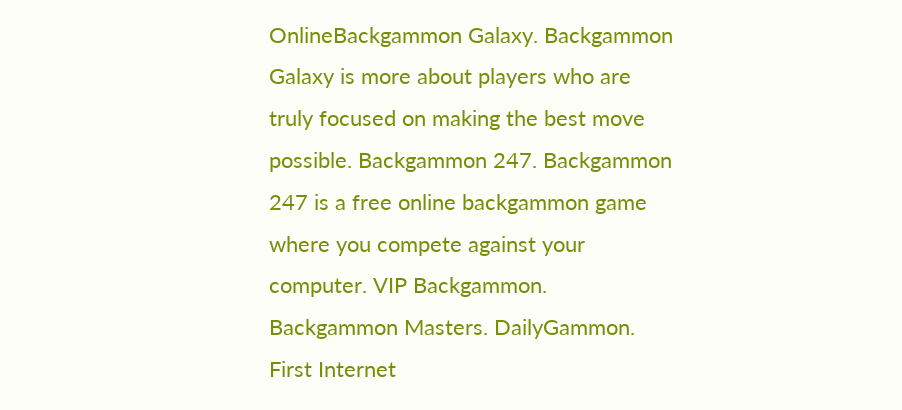OnlineBackgammon Galaxy. Backgammon Galaxy is more about players who are truly focused on making the best move possible. Backgammon 247. Backgammon 247 is a free online backgammon game where you compete against your computer. VIP Backgammon. Backgammon Masters. DailyGammon. First Internet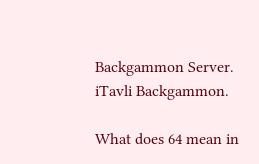Backgammon Server. iTavli Backgammon.

What does 64 mean in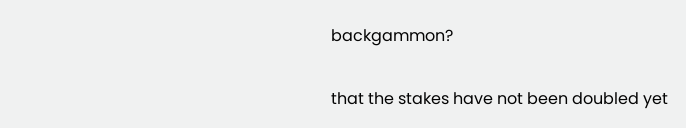backgammon?

that the stakes have not been doubled yet